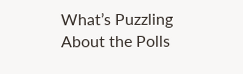What’s Puzzling About the Polls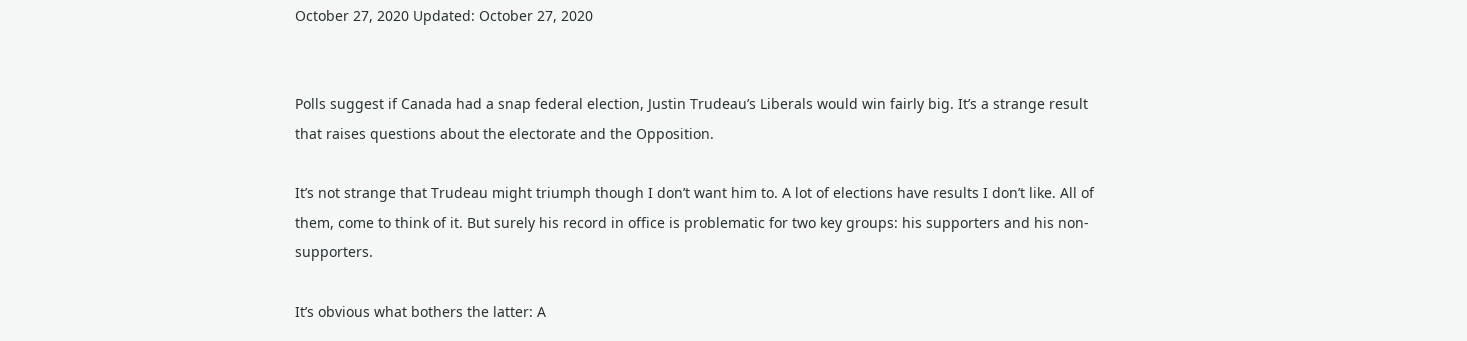October 27, 2020 Updated: October 27, 2020


Polls suggest if Canada had a snap federal election, Justin Trudeau’s Liberals would win fairly big. It’s a strange result that raises questions about the electorate and the Opposition.

It’s not strange that Trudeau might triumph though I don’t want him to. A lot of elections have results I don’t like. All of them, come to think of it. But surely his record in office is problematic for two key groups: his supporters and his non-supporters.

It’s obvious what bothers the latter: A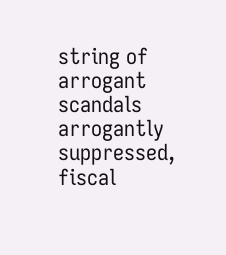string of arrogant scandals arrogantly suppressed, fiscal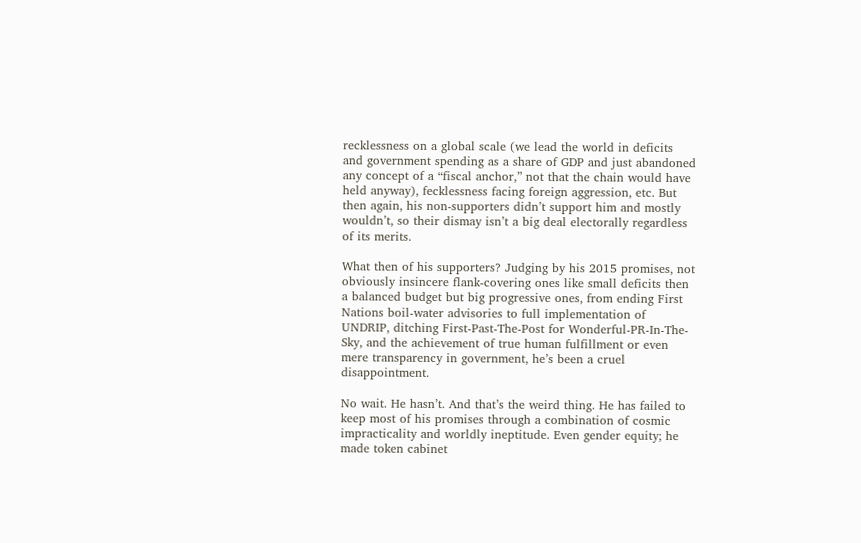recklessness on a global scale (we lead the world in deficits and government spending as a share of GDP and just abandoned any concept of a “fiscal anchor,” not that the chain would have held anyway), fecklessness facing foreign aggression, etc. But then again, his non-supporters didn’t support him and mostly wouldn’t, so their dismay isn’t a big deal electorally regardless of its merits.

What then of his supporters? Judging by his 2015 promises, not obviously insincere flank-covering ones like small deficits then a balanced budget but big progressive ones, from ending First Nations boil-water advisories to full implementation of UNDRIP, ditching First-Past-The-Post for Wonderful-PR-In-The-Sky, and the achievement of true human fulfillment or even mere transparency in government, he’s been a cruel disappointment.

No wait. He hasn’t. And that’s the weird thing. He has failed to keep most of his promises through a combination of cosmic impracticality and worldly ineptitude. Even gender equity; he made token cabinet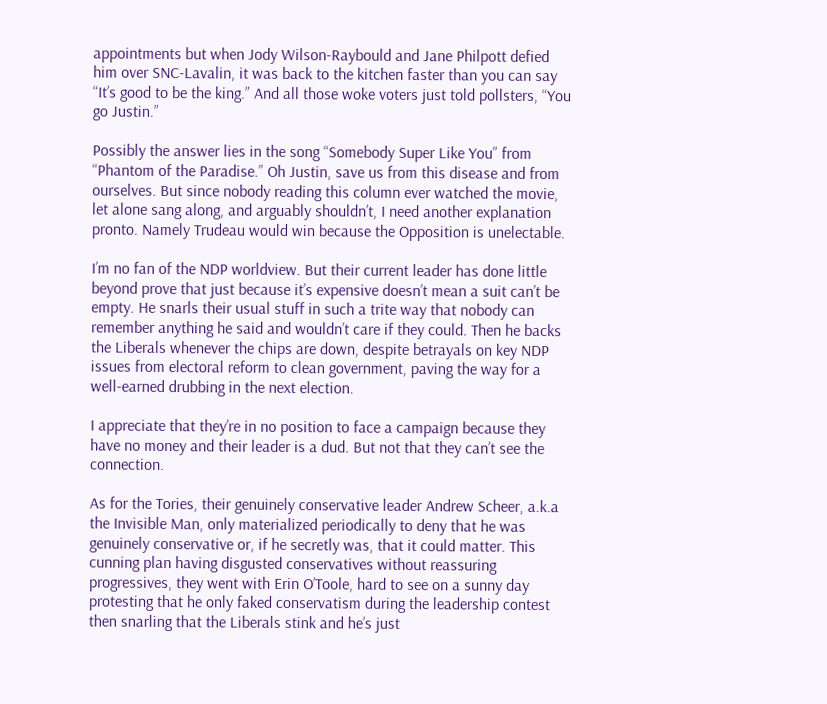appointments but when Jody Wilson-Raybould and Jane Philpott defied him over SNC-Lavalin, it was back to the kitchen faster than you can say “It’s good to be the king.” And all those woke voters just told pollsters, “You go Justin.”

Possibly the answer lies in the song “Somebody Super Like You” from “Phantom of the Paradise.” Oh Justin, save us from this disease and from ourselves. But since nobody reading this column ever watched the movie, let alone sang along, and arguably shouldn’t, I need another explanation pronto. Namely Trudeau would win because the Opposition is unelectable.

I’m no fan of the NDP worldview. But their current leader has done little beyond prove that just because it’s expensive doesn’t mean a suit can’t be empty. He snarls their usual stuff in such a trite way that nobody can remember anything he said and wouldn’t care if they could. Then he backs the Liberals whenever the chips are down, despite betrayals on key NDP issues from electoral reform to clean government, paving the way for a well-earned drubbing in the next election.

I appreciate that they’re in no position to face a campaign because they have no money and their leader is a dud. But not that they can’t see the connection.

As for the Tories, their genuinely conservative leader Andrew Scheer, a.k.a the Invisible Man, only materialized periodically to deny that he was genuinely conservative or, if he secretly was, that it could matter. This cunning plan having disgusted conservatives without reassuring progressives, they went with Erin O’Toole, hard to see on a sunny day protesting that he only faked conservatism during the leadership contest then snarling that the Liberals stink and he’s just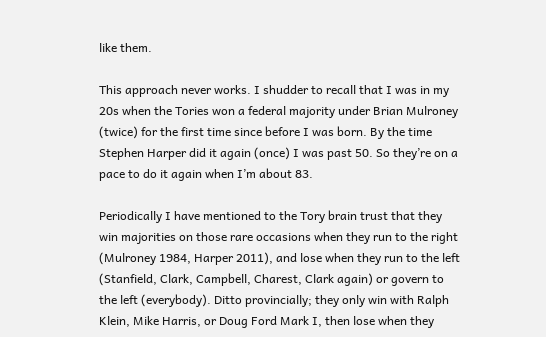like them.

This approach never works. I shudder to recall that I was in my 20s when the Tories won a federal majority under Brian Mulroney (twice) for the first time since before I was born. By the time Stephen Harper did it again (once) I was past 50. So they’re on a pace to do it again when I’m about 83.

Periodically I have mentioned to the Tory brain trust that they win majorities on those rare occasions when they run to the right (Mulroney 1984, Harper 2011), and lose when they run to the left (Stanfield, Clark, Campbell, Charest, Clark again) or govern to the left (everybody). Ditto provincially; they only win with Ralph Klein, Mike Harris, or Doug Ford Mark I, then lose when they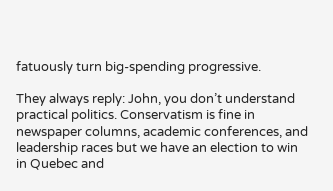fatuously turn big-spending progressive.

They always reply: John, you don’t understand practical politics. Conservatism is fine in newspaper columns, academic conferences, and leadership races but we have an election to win in Quebec and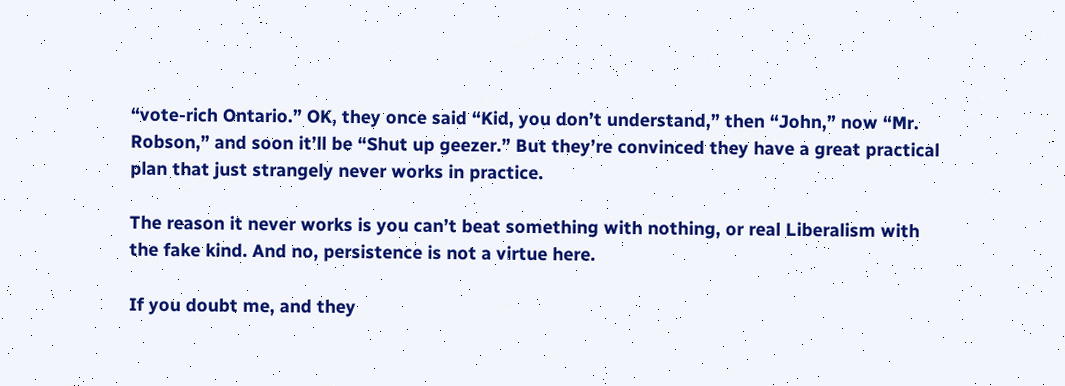“vote-rich Ontario.” OK, they once said “Kid, you don’t understand,” then “John,” now “Mr. Robson,” and soon it’ll be “Shut up geezer.” But they’re convinced they have a great practical plan that just strangely never works in practice.

The reason it never works is you can’t beat something with nothing, or real Liberalism with the fake kind. And no, persistence is not a virtue here.

If you doubt me, and they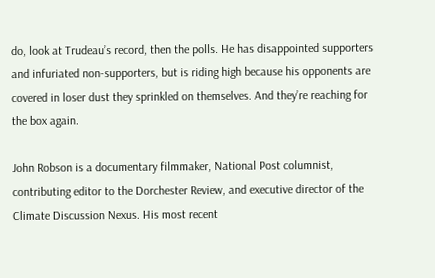do, look at Trudeau’s record, then the polls. He has disappointed supporters and infuriated non-supporters, but is riding high because his opponents are covered in loser dust they sprinkled on themselves. And they’re reaching for the box again.

John Robson is a documentary filmmaker, National Post columnist, contributing editor to the Dorchester Review, and executive director of the Climate Discussion Nexus. His most recent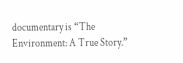documentary is “The Environment: A True Story.”